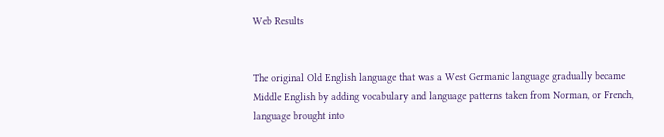Web Results


The original Old English language that was a West Germanic language gradually became Middle English by adding vocabulary and language patterns taken from Norman, or French, language brought into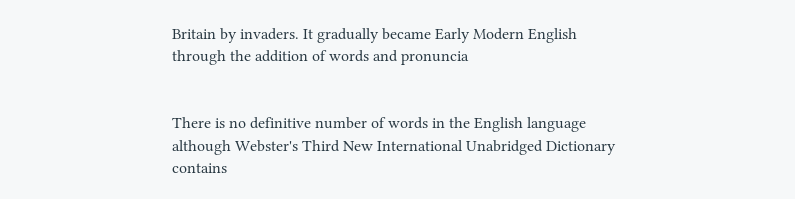Britain by invaders. It gradually became Early Modern English through the addition of words and pronuncia


There is no definitive number of words in the English language although Webster's Third New International Unabridged Dictionary contains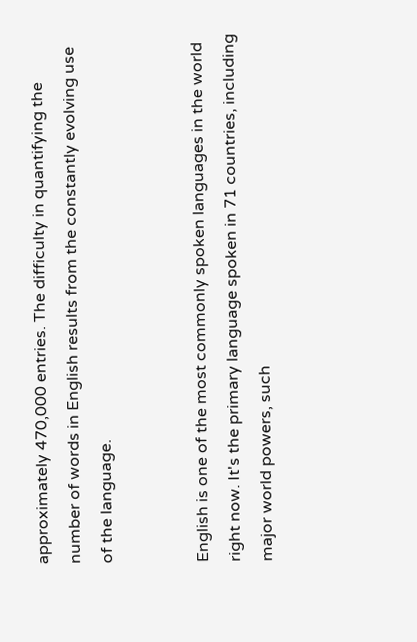approximately 470,000 entries. The difficulty in quantifying the number of words in English results from the constantly evolving use of the language.


English is one of the most commonly spoken languages in the world right now. It's the primary language spoken in 71 countries, including major world powers, such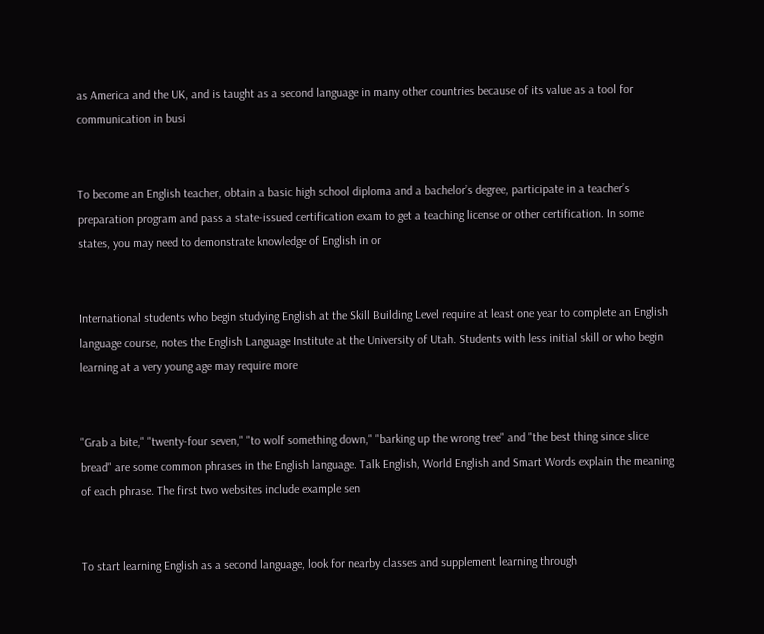as America and the UK, and is taught as a second language in many other countries because of its value as a tool for communication in busi


To become an English teacher, obtain a basic high school diploma and a bachelor’s degree, participate in a teacher’s preparation program and pass a state-issued certification exam to get a teaching license or other certification. In some states, you may need to demonstrate knowledge of English in or


International students who begin studying English at the Skill Building Level require at least one year to complete an English language course, notes the English Language Institute at the University of Utah. Students with less initial skill or who begin learning at a very young age may require more


"Grab a bite," "twenty-four seven," "to wolf something down," "barking up the wrong tree" and "the best thing since slice bread" are some common phrases in the English language. Talk English, World English and Smart Words explain the meaning of each phrase. The first two websites include example sen


To start learning English as a second language, look for nearby classes and supplement learning through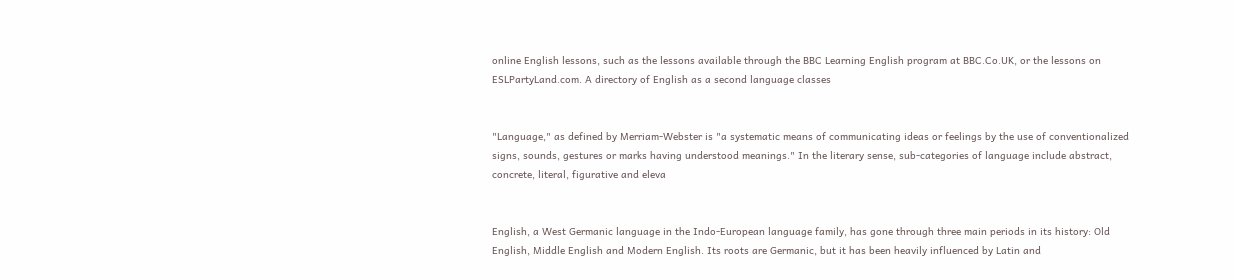online English lessons, such as the lessons available through the BBC Learning English program at BBC.Co.UK, or the lessons on ESLPartyLand.com. A directory of English as a second language classes


"Language," as defined by Merriam-Webster is "a systematic means of communicating ideas or feelings by the use of conventionalized signs, sounds, gestures or marks having understood meanings." In the literary sense, sub-categories of language include abstract, concrete, literal, figurative and eleva


English, a West Germanic language in the Indo-European language family, has gone through three main periods in its history: Old English, Middle English and Modern English. Its roots are Germanic, but it has been heavily influenced by Latin and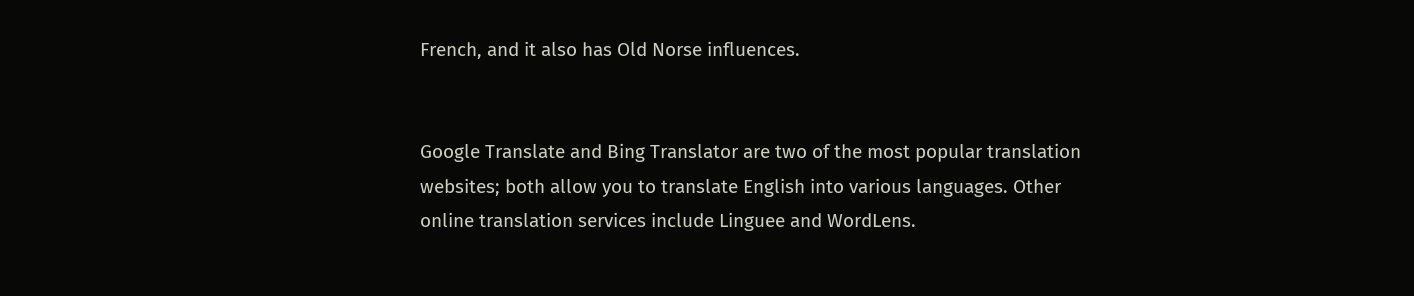French, and it also has Old Norse influences.


Google Translate and Bing Translator are two of the most popular translation websites; both allow you to translate English into various languages. Other online translation services include Linguee and WordLens.